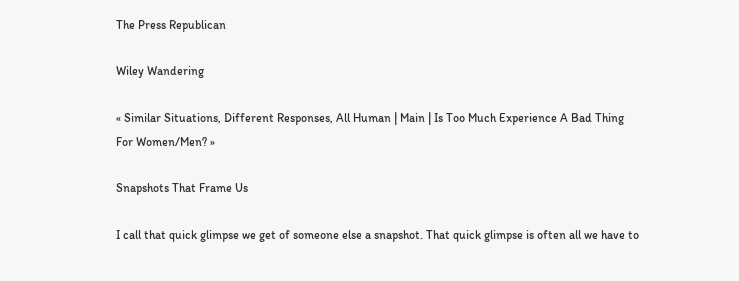The Press Republican

Wiley Wandering

« Similar Situations, Different Responses, All Human | Main | Is Too Much Experience A Bad Thing For Women/Men? »

Snapshots That Frame Us

I call that quick glimpse we get of someone else a snapshot. That quick glimpse is often all we have to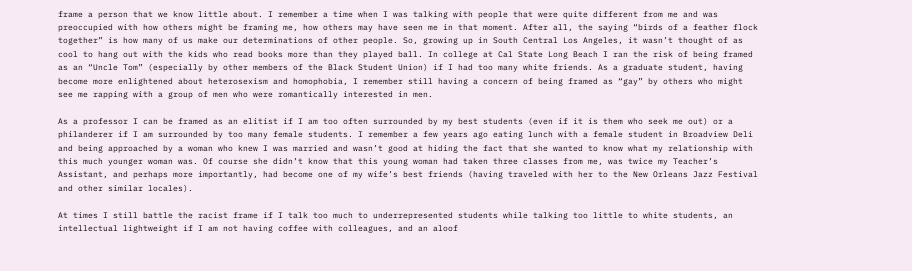frame a person that we know little about. I remember a time when I was talking with people that were quite different from me and was preoccupied with how others might be framing me, how others may have seen me in that moment. After all, the saying “birds of a feather flock together” is how many of us make our determinations of other people. So, growing up in South Central Los Angeles, it wasn’t thought of as cool to hang out with the kids who read books more than they played ball. In college at Cal State Long Beach I ran the risk of being framed as an “Uncle Tom” (especially by other members of the Black Student Union) if I had too many white friends. As a graduate student, having become more enlightened about heterosexism and homophobia, I remember still having a concern of being framed as “gay” by others who might see me rapping with a group of men who were romantically interested in men.

As a professor I can be framed as an elitist if I am too often surrounded by my best students (even if it is them who seek me out) or a philanderer if I am surrounded by too many female students. I remember a few years ago eating lunch with a female student in Broadview Deli and being approached by a woman who knew I was married and wasn’t good at hiding the fact that she wanted to know what my relationship with this much younger woman was. Of course she didn’t know that this young woman had taken three classes from me, was twice my Teacher’s Assistant, and perhaps more importantly, had become one of my wife’s best friends (having traveled with her to the New Orleans Jazz Festival and other similar locales).

At times I still battle the racist frame if I talk too much to underrepresented students while talking too little to white students, an intellectual lightweight if I am not having coffee with colleagues, and an aloof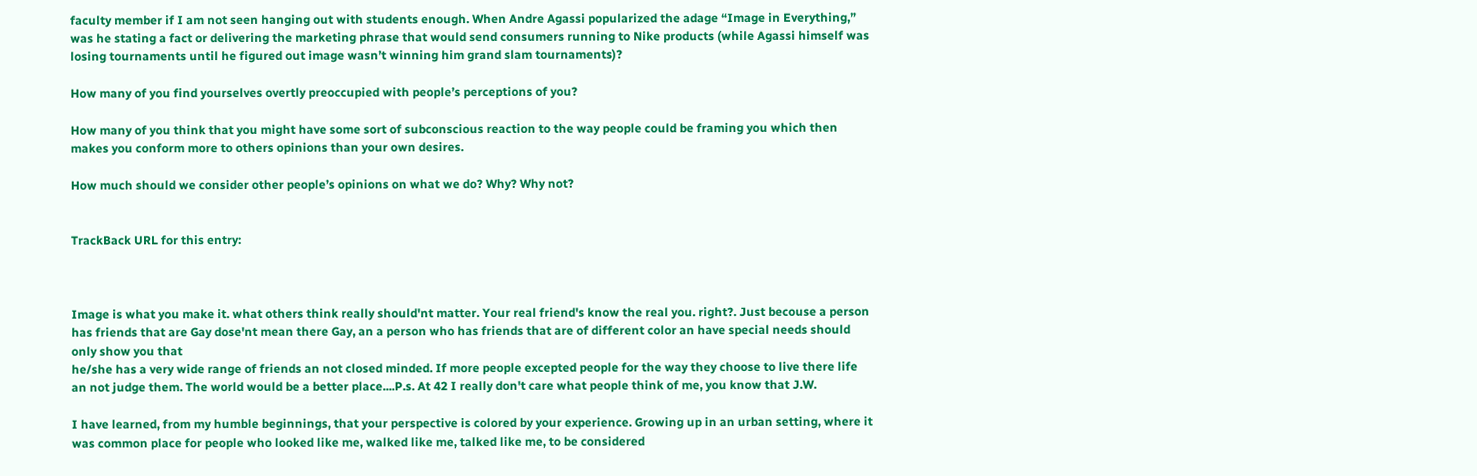faculty member if I am not seen hanging out with students enough. When Andre Agassi popularized the adage “Image in Everything,” was he stating a fact or delivering the marketing phrase that would send consumers running to Nike products (while Agassi himself was losing tournaments until he figured out image wasn’t winning him grand slam tournaments)?

How many of you find yourselves overtly preoccupied with people’s perceptions of you?

How many of you think that you might have some sort of subconscious reaction to the way people could be framing you which then makes you conform more to others opinions than your own desires.

How much should we consider other people’s opinions on what we do? Why? Why not?


TrackBack URL for this entry:



Image is what you make it. what others think really should'nt matter. Your real friend's know the real you. right?. Just becouse a person has friends that are Gay dose'nt mean there Gay, an a person who has friends that are of different color an have special needs should only show you that
he/she has a very wide range of friends an not closed minded. If more people excepted people for the way they choose to live there life an not judge them. The world would be a better place....P.s. At 42 I really don't care what people think of me, you know that J.W.

I have learned, from my humble beginnings, that your perspective is colored by your experience. Growing up in an urban setting, where it was common place for people who looked like me, walked like me, talked like me, to be considered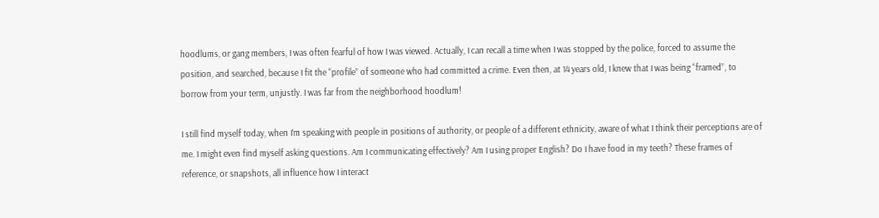hoodlums, or gang members, I was often fearful of how I was viewed. Actually, I can recall a time when I was stopped by the police, forced to assume the position, and searched, because I fit the “profile” of someone who had committed a crime. Even then, at 14 years old, I knew that I was being “framed”, to borrow from your term, unjustly. I was far from the neighborhood hoodlum!

I still find myself today, when I’m speaking with people in positions of authority, or people of a different ethnicity, aware of what I think their perceptions are of me. I might even find myself asking questions. Am I communicating effectively? Am I using proper English? Do I have food in my teeth? These frames of reference, or snapshots, all influence how I interact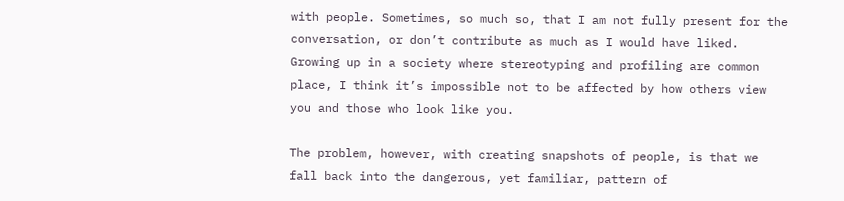with people. Sometimes, so much so, that I am not fully present for the conversation, or don’t contribute as much as I would have liked. Growing up in a society where stereotyping and profiling are common place, I think it’s impossible not to be affected by how others view you and those who look like you.

The problem, however, with creating snapshots of people, is that we fall back into the dangerous, yet familiar, pattern of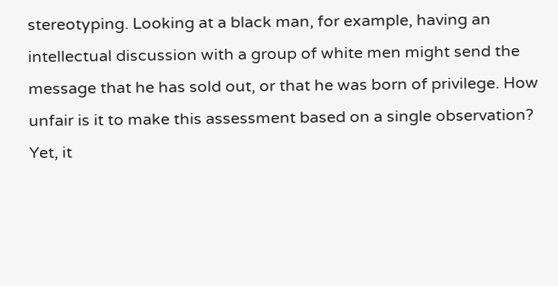stereotyping. Looking at a black man, for example, having an intellectual discussion with a group of white men might send the message that he has sold out, or that he was born of privilege. How unfair is it to make this assessment based on a single observation? Yet, it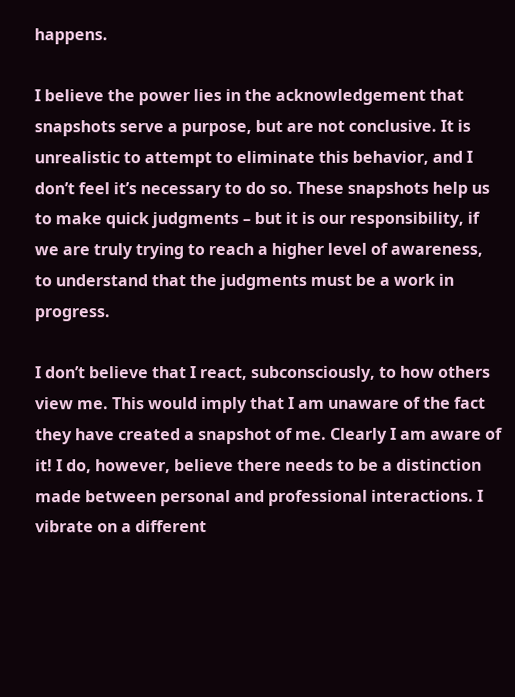happens.

I believe the power lies in the acknowledgement that snapshots serve a purpose, but are not conclusive. It is unrealistic to attempt to eliminate this behavior, and I don’t feel it’s necessary to do so. These snapshots help us to make quick judgments – but it is our responsibility, if we are truly trying to reach a higher level of awareness, to understand that the judgments must be a work in progress.

I don’t believe that I react, subconsciously, to how others view me. This would imply that I am unaware of the fact they have created a snapshot of me. Clearly I am aware of it! I do, however, believe there needs to be a distinction made between personal and professional interactions. I vibrate on a different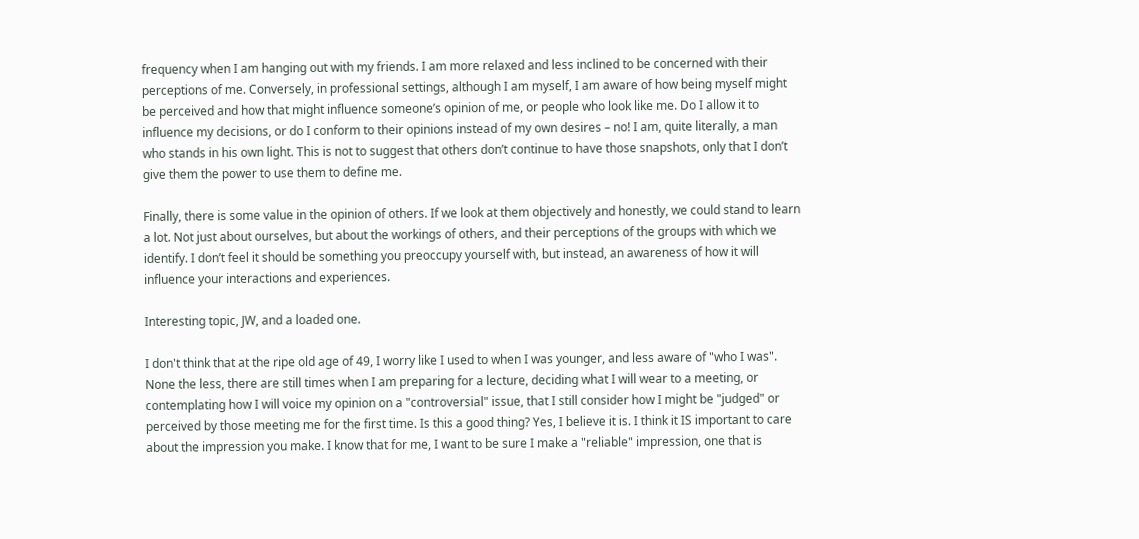frequency when I am hanging out with my friends. I am more relaxed and less inclined to be concerned with their perceptions of me. Conversely, in professional settings, although I am myself, I am aware of how being myself might be perceived and how that might influence someone’s opinion of me, or people who look like me. Do I allow it to influence my decisions, or do I conform to their opinions instead of my own desires – no! I am, quite literally, a man who stands in his own light. This is not to suggest that others don’t continue to have those snapshots, only that I don’t give them the power to use them to define me.

Finally, there is some value in the opinion of others. If we look at them objectively and honestly, we could stand to learn a lot. Not just about ourselves, but about the workings of others, and their perceptions of the groups with which we identify. I don’t feel it should be something you preoccupy yourself with, but instead, an awareness of how it will influence your interactions and experiences.

Interesting topic, JW, and a loaded one.

I don't think that at the ripe old age of 49, I worry like I used to when I was younger, and less aware of "who I was". None the less, there are still times when I am preparing for a lecture, deciding what I will wear to a meeting, or contemplating how I will voice my opinion on a "controversial" issue, that I still consider how I might be "judged" or perceived by those meeting me for the first time. Is this a good thing? Yes, I believe it is. I think it IS important to care about the impression you make. I know that for me, I want to be sure I make a "reliable" impression, one that is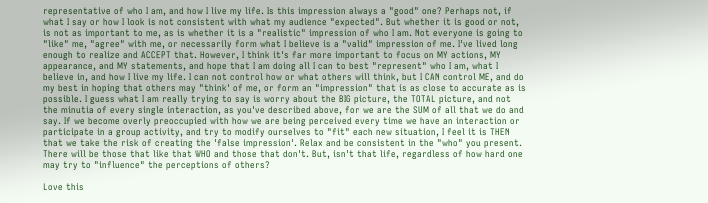representative of who I am, and how I live my life. Is this impression always a "good" one? Perhaps not, if what I say or how I look is not consistent with what my audience "expected". But whether it is good or not, is not as important to me, as is whether it is a "realistic" impression of who I am. Not everyone is going to "like" me, "agree" with me, or necessarily form what I believe is a "valid" impression of me. I've lived long enough to realize and ACCEPT that. However, I think it's far more important to focus on MY actions, MY appearance, and MY statements, and hope that I am doing all I can to best "represent" who I am, what I believe in, and how I live my life. I can not control how or what others will think, but I CAN control ME, and do my best in hoping that others may "think' of me, or form an "impression" that is as close to accurate as is possible. I guess what I am really trying to say is worry about the BIG picture, the TOTAL picture, and not the minutia of every single interaction, as you've described above, for we are the SUM of all that we do and say. If we become overly preoccupied with how we are being perceived every time we have an interaction or participate in a group activity, and try to modify ourselves to "fit" each new situation, I feel it is THEN that we take the risk of creating the 'false impression'. Relax and be consistent in the "who" you present. There will be those that like that WHO and those that don't. But, isn't that life, regardless of how hard one may try to "influence" the perceptions of others?

Love this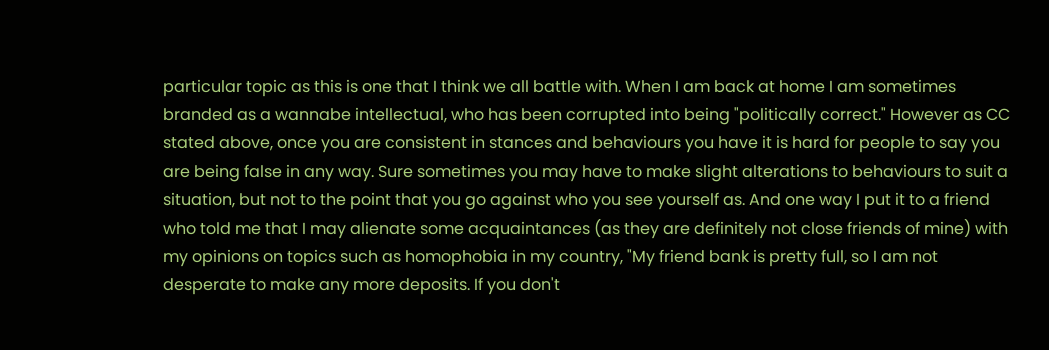particular topic as this is one that I think we all battle with. When I am back at home I am sometimes branded as a wannabe intellectual, who has been corrupted into being "politically correct." However as CC stated above, once you are consistent in stances and behaviours you have it is hard for people to say you are being false in any way. Sure sometimes you may have to make slight alterations to behaviours to suit a situation, but not to the point that you go against who you see yourself as. And one way I put it to a friend who told me that I may alienate some acquaintances (as they are definitely not close friends of mine) with my opinions on topics such as homophobia in my country, "My friend bank is pretty full, so I am not desperate to make any more deposits. If you don't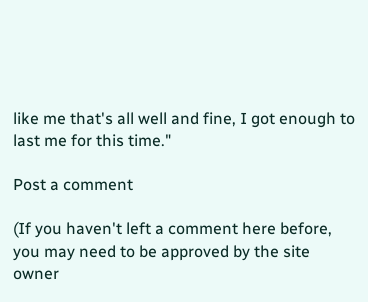like me that's all well and fine, I got enough to last me for this time."

Post a comment

(If you haven't left a comment here before, you may need to be approved by the site owner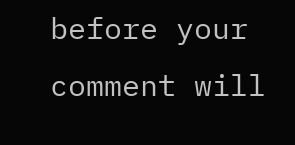before your comment will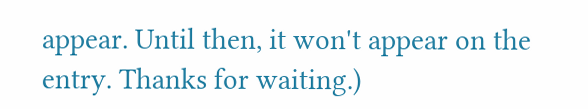appear. Until then, it won't appear on the entry. Thanks for waiting.)